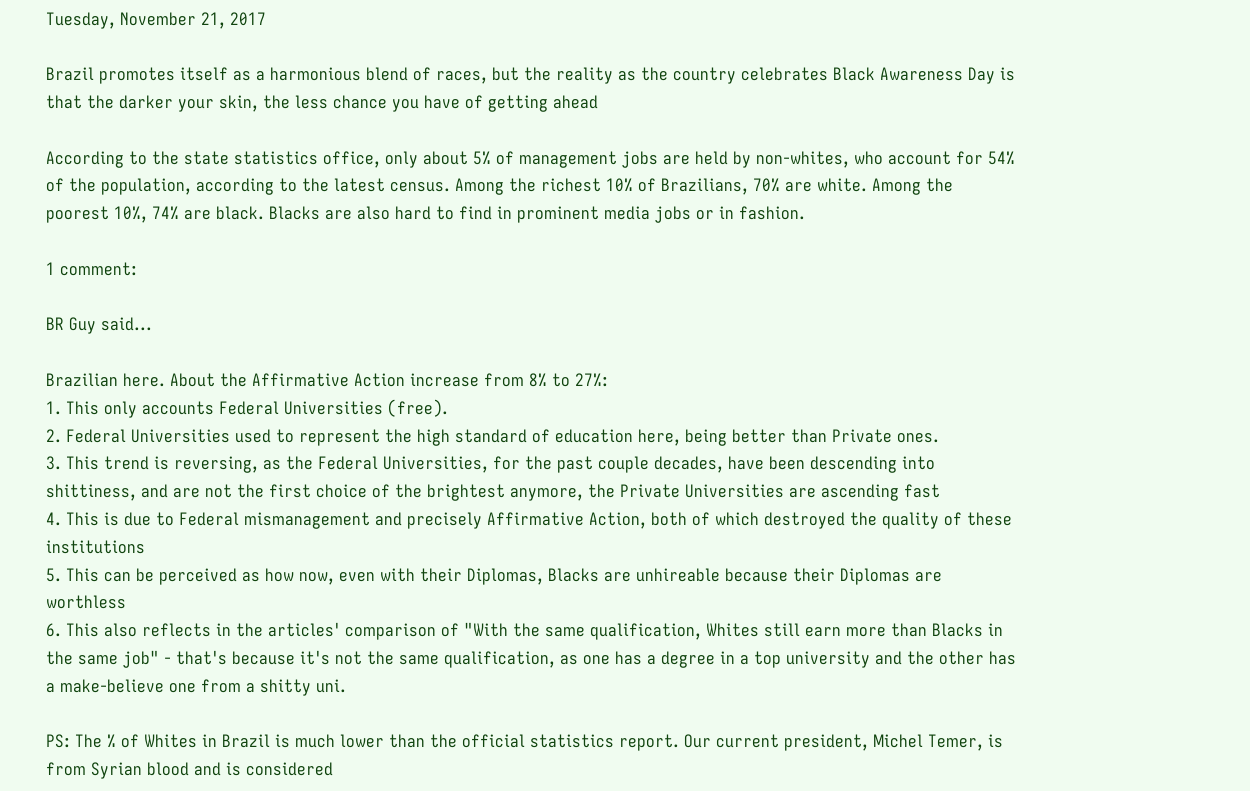Tuesday, November 21, 2017

Brazil promotes itself as a harmonious blend of races, but the reality as the country celebrates Black Awareness Day is that the darker your skin, the less chance you have of getting ahead

According to the state statistics office, only about 5% of management jobs are held by non-whites, who account for 54% of the population, according to the latest census. Among the richest 10% of Brazilians, 70% are white. Among the poorest 10%, 74% are black. Blacks are also hard to find in prominent media jobs or in fashion.

1 comment:

BR Guy said...

Brazilian here. About the Affirmative Action increase from 8% to 27%:
1. This only accounts Federal Universities (free).
2. Federal Universities used to represent the high standard of education here, being better than Private ones.
3. This trend is reversing, as the Federal Universities, for the past couple decades, have been descending into shittiness, and are not the first choice of the brightest anymore, the Private Universities are ascending fast
4. This is due to Federal mismanagement and precisely Affirmative Action, both of which destroyed the quality of these institutions
5. This can be perceived as how now, even with their Diplomas, Blacks are unhireable because their Diplomas are worthless
6. This also reflects in the articles' comparison of "With the same qualification, Whites still earn more than Blacks in the same job" - that's because it's not the same qualification, as one has a degree in a top university and the other has a make-believe one from a shitty uni.

PS: The % of Whites in Brazil is much lower than the official statistics report. Our current president, Michel Temer, is from Syrian blood and is considered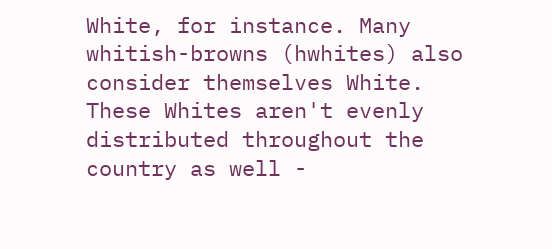White, for instance. Many whitish-browns (hwhites) also consider themselves White.
These Whites aren't evenly distributed throughout the country as well -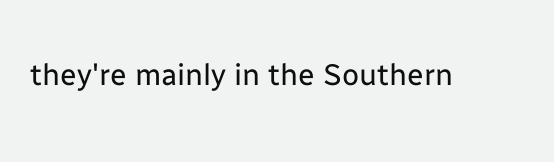they're mainly in the Southern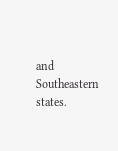and Southeastern states.